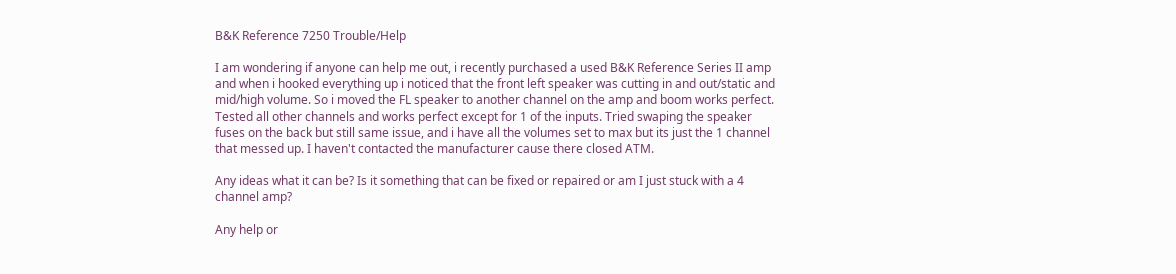B&K Reference 7250 Trouble/Help

I am wondering if anyone can help me out, i recently purchased a used B&K Reference Series II amp and when i hooked everything up i noticed that the front left speaker was cutting in and out/static and mid/high volume. So i moved the FL speaker to another channel on the amp and boom works perfect. Tested all other channels and works perfect except for 1 of the inputs. Tried swaping the speaker fuses on the back but still same issue, and i have all the volumes set to max but its just the 1 channel that messed up. I haven't contacted the manufacturer cause there closed ATM.

Any ideas what it can be? Is it something that can be fixed or repaired or am I just stuck with a 4 channel amp?

Any help or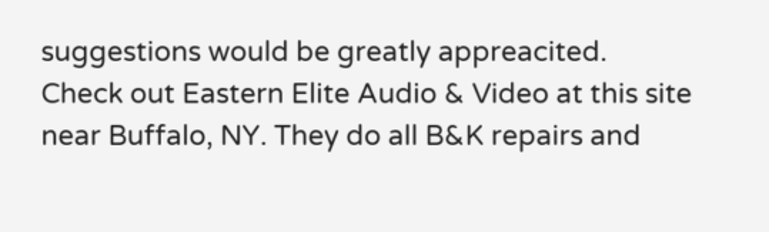suggestions would be greatly appreacited.
Check out Eastern Elite Audio & Video at this site near Buffalo, NY. They do all B&K repairs and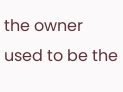the owner used to be the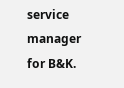service manager for B&K.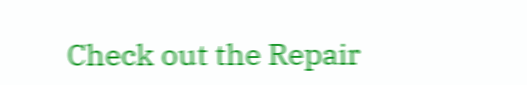Check out the Repair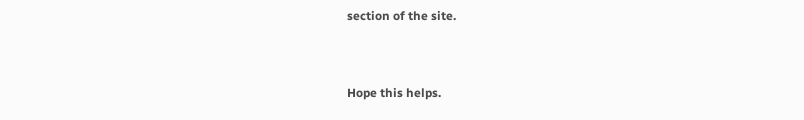section of the site.


Hope this helps.